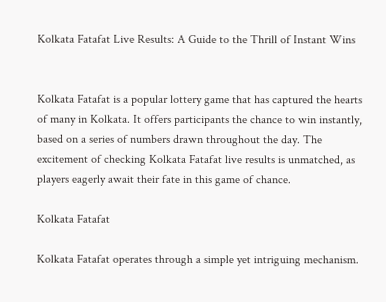Kolkata Fatafat Live Results: A Guide to the Thrill of Instant Wins


Kolkata Fatafat is a popular lottery game that has captured the hearts of many in Kolkata. It offers participants the chance to win instantly, based on a series of numbers drawn throughout the day. The excitement of checking Kolkata Fatafat live results is unmatched, as players eagerly await their fate in this game of chance.

Kolkata Fatafat

Kolkata Fatafat operates through a simple yet intriguing mechanism.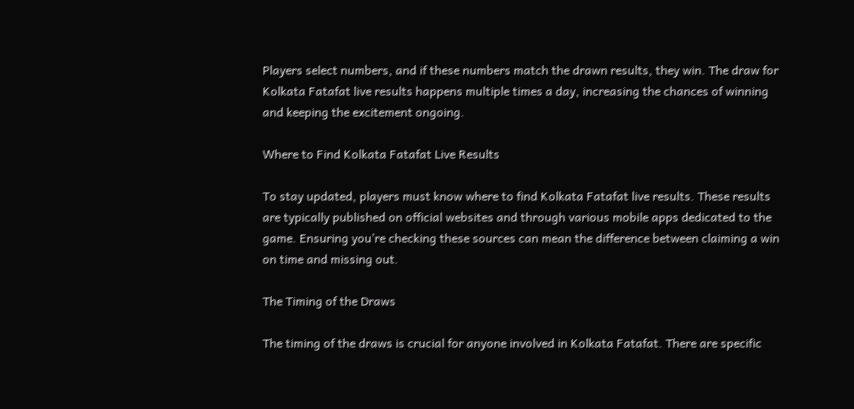Players select numbers, and if these numbers match the drawn results, they win. The draw for Kolkata Fatafat live results happens multiple times a day, increasing the chances of winning and keeping the excitement ongoing.

Where to Find Kolkata Fatafat Live Results

To stay updated, players must know where to find Kolkata Fatafat live results. These results are typically published on official websites and through various mobile apps dedicated to the game. Ensuring you’re checking these sources can mean the difference between claiming a win on time and missing out.

The Timing of the Draws

The timing of the draws is crucial for anyone involved in Kolkata Fatafat. There are specific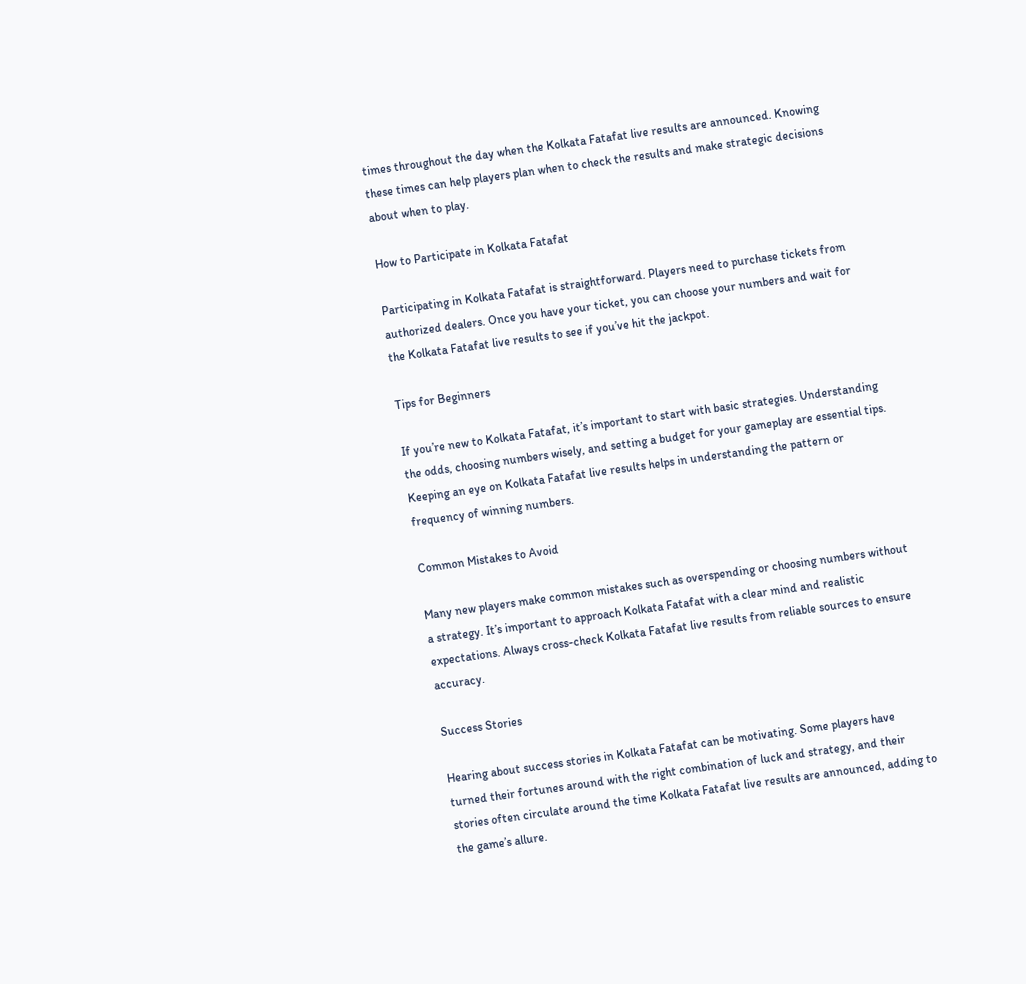times throughout the day when the Kolkata Fatafat live results are announced. Knowing these times can help players plan when to check the results and make strategic decisions about when to play.

How to Participate in Kolkata Fatafat

Participating in Kolkata Fatafat is straightforward. Players need to purchase tickets from authorized dealers. Once you have your ticket, you can choose your numbers and wait for the Kolkata Fatafat live results to see if you’ve hit the jackpot.

Tips for Beginners

If you’re new to Kolkata Fatafat, it’s important to start with basic strategies. Understanding the odds, choosing numbers wisely, and setting a budget for your gameplay are essential tips. Keeping an eye on Kolkata Fatafat live results helps in understanding the pattern or frequency of winning numbers.

Common Mistakes to Avoid

Many new players make common mistakes such as overspending or choosing numbers without a strategy. It’s important to approach Kolkata Fatafat with a clear mind and realistic expectations. Always cross-check Kolkata Fatafat live results from reliable sources to ensure accuracy.

Success Stories

Hearing about success stories in Kolkata Fatafat can be motivating. Some players have turned their fortunes around with the right combination of luck and strategy, and their stories often circulate around the time Kolkata Fatafat live results are announced, adding to the game’s allure.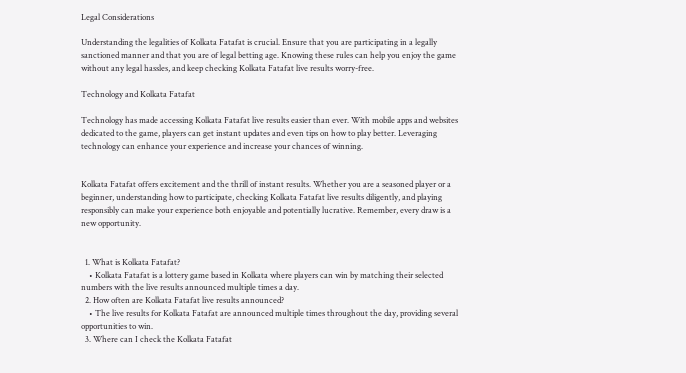Legal Considerations

Understanding the legalities of Kolkata Fatafat is crucial. Ensure that you are participating in a legally sanctioned manner and that you are of legal betting age. Knowing these rules can help you enjoy the game without any legal hassles, and keep checking Kolkata Fatafat live results worry-free.

Technology and Kolkata Fatafat

Technology has made accessing Kolkata Fatafat live results easier than ever. With mobile apps and websites dedicated to the game, players can get instant updates and even tips on how to play better. Leveraging technology can enhance your experience and increase your chances of winning.


Kolkata Fatafat offers excitement and the thrill of instant results. Whether you are a seasoned player or a beginner, understanding how to participate, checking Kolkata Fatafat live results diligently, and playing responsibly can make your experience both enjoyable and potentially lucrative. Remember, every draw is a new opportunity.


  1. What is Kolkata Fatafat?
    • Kolkata Fatafat is a lottery game based in Kolkata where players can win by matching their selected numbers with the live results announced multiple times a day.
  2. How often are Kolkata Fatafat live results announced?
    • The live results for Kolkata Fatafat are announced multiple times throughout the day, providing several opportunities to win.
  3. Where can I check the Kolkata Fatafat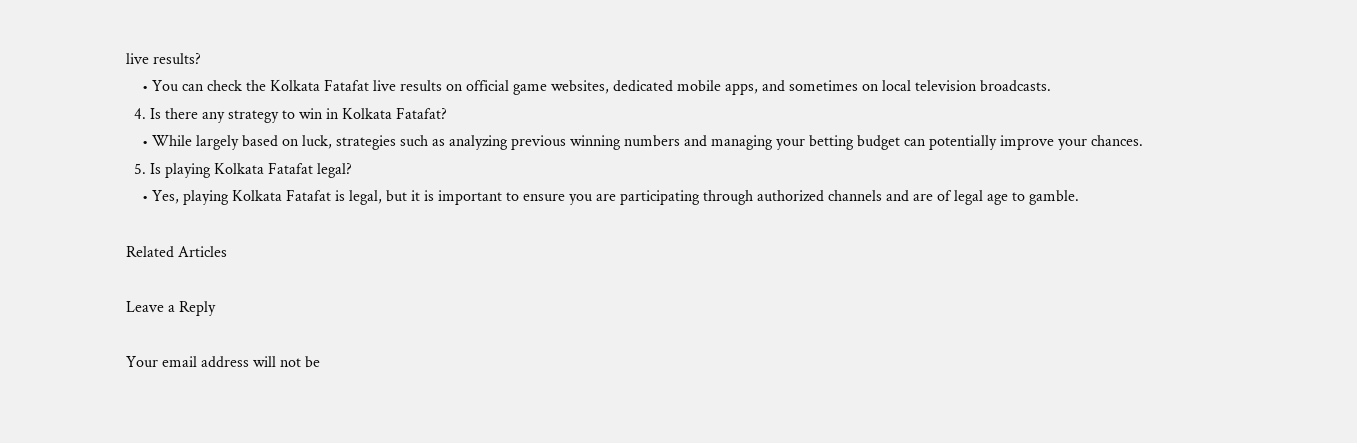live results?
    • You can check the Kolkata Fatafat live results on official game websites, dedicated mobile apps, and sometimes on local television broadcasts.
  4. Is there any strategy to win in Kolkata Fatafat?
    • While largely based on luck, strategies such as analyzing previous winning numbers and managing your betting budget can potentially improve your chances.
  5. Is playing Kolkata Fatafat legal?
    • Yes, playing Kolkata Fatafat is legal, but it is important to ensure you are participating through authorized channels and are of legal age to gamble.

Related Articles

Leave a Reply

Your email address will not be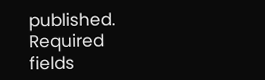published. Required fields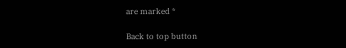are marked *

Back to top button